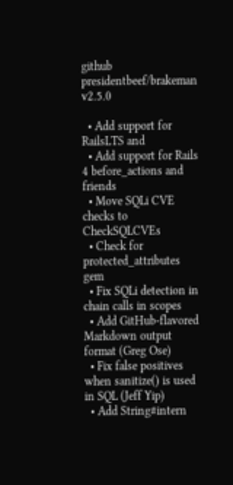github presidentbeef/brakeman v2.5.0

  • Add support for RailsLTS and
  • Add support for Rails 4 before_actions and friends
  • Move SQLi CVE checks to CheckSQLCVEs
  • Check for protected_attributes gem
  • Fix SQLi detection in chain calls in scopes
  • Add GitHub-flavored Markdown output format (Greg Ose)
  • Fix false positives when sanitize() is used in SQL (Jeff Yip)
  • Add String#intern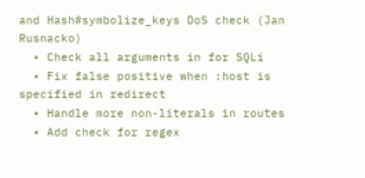and Hash#symbolize_keys DoS check (Jan Rusnacko)
  • Check all arguments in for SQLi
  • Fix false positive when :host is specified in redirect
  • Handle more non-literals in routes
  • Add check for regex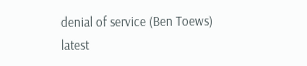denial of service (Ben Toews)
latest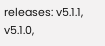releases: v5.1.1, v5.1.0,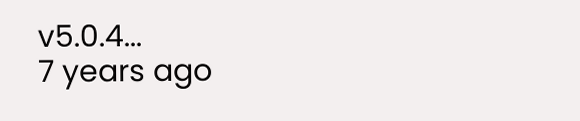v5.0.4...
7 years ago